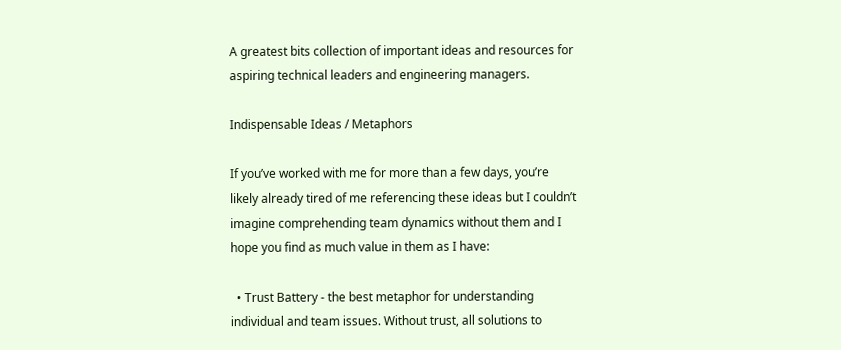A greatest bits collection of important ideas and resources for aspiring technical leaders and engineering managers.

Indispensable Ideas / Metaphors

If you’ve worked with me for more than a few days, you’re likely already tired of me referencing these ideas but I couldn’t imagine comprehending team dynamics without them and I hope you find as much value in them as I have:

  • Trust Battery - the best metaphor for understanding individual and team issues. Without trust, all solutions to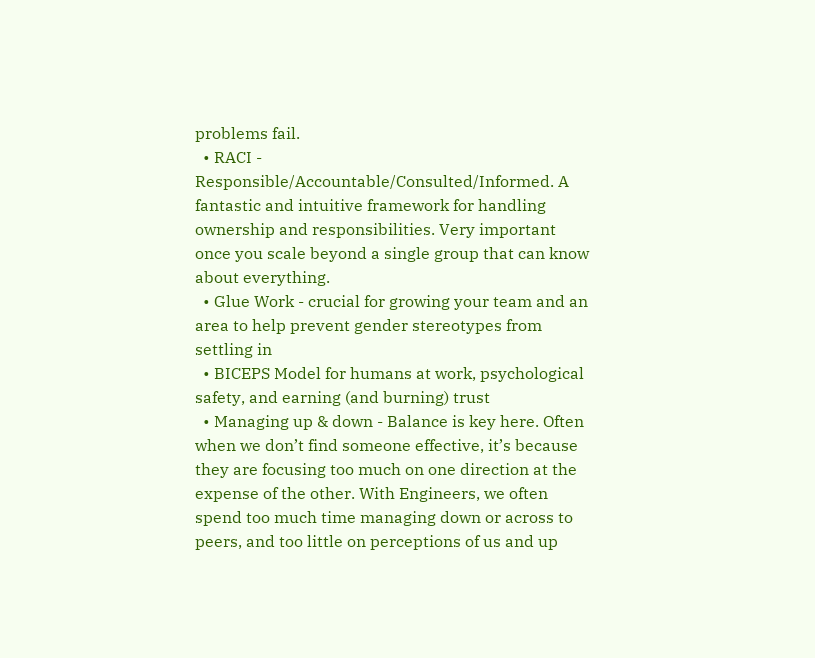problems fail.
  • RACI - Responsible/Accountable/Consulted/Informed. A fantastic and intuitive framework for handling ownership and responsibilities. Very important once you scale beyond a single group that can know about everything.
  • Glue Work - crucial for growing your team and an area to help prevent gender stereotypes from settling in
  • BICEPS Model for humans at work, psychological safety, and earning (and burning) trust
  • Managing up & down - Balance is key here. Often when we don’t find someone effective, it’s because they are focusing too much on one direction at the expense of the other. With Engineers, we often spend too much time managing down or across to peers, and too little on perceptions of us and up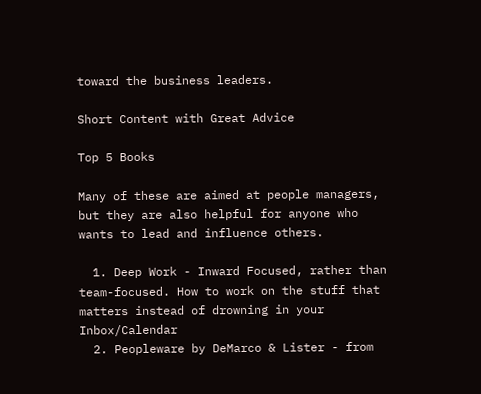toward the business leaders.

Short Content with Great Advice

Top 5 Books

Many of these are aimed at people managers, but they are also helpful for anyone who wants to lead and influence others.

  1. Deep Work - Inward Focused, rather than team-focused. How to work on the stuff that matters instead of drowning in your Inbox/Calendar
  2. Peopleware by DeMarco & Lister - from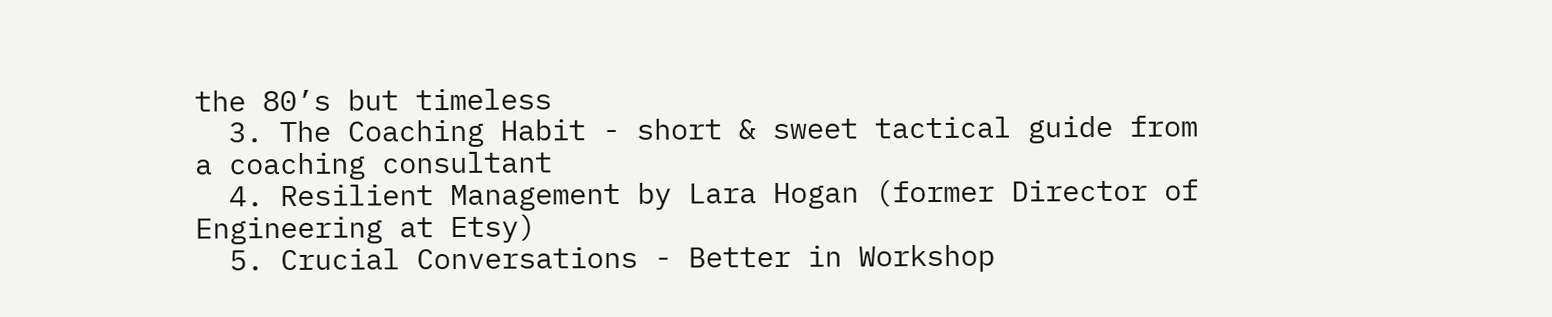the 80’s but timeless
  3. The Coaching Habit - short & sweet tactical guide from a coaching consultant
  4. Resilient Management by Lara Hogan (former Director of Engineering at Etsy)
  5. Crucial Conversations - Better in Workshop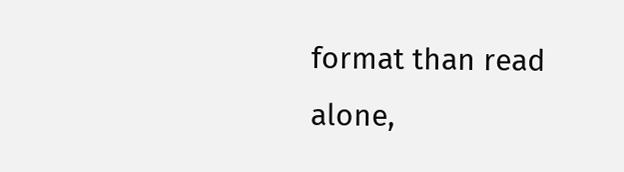format than read alone,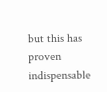but this has proven indispensable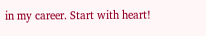in my career. Start with heart!